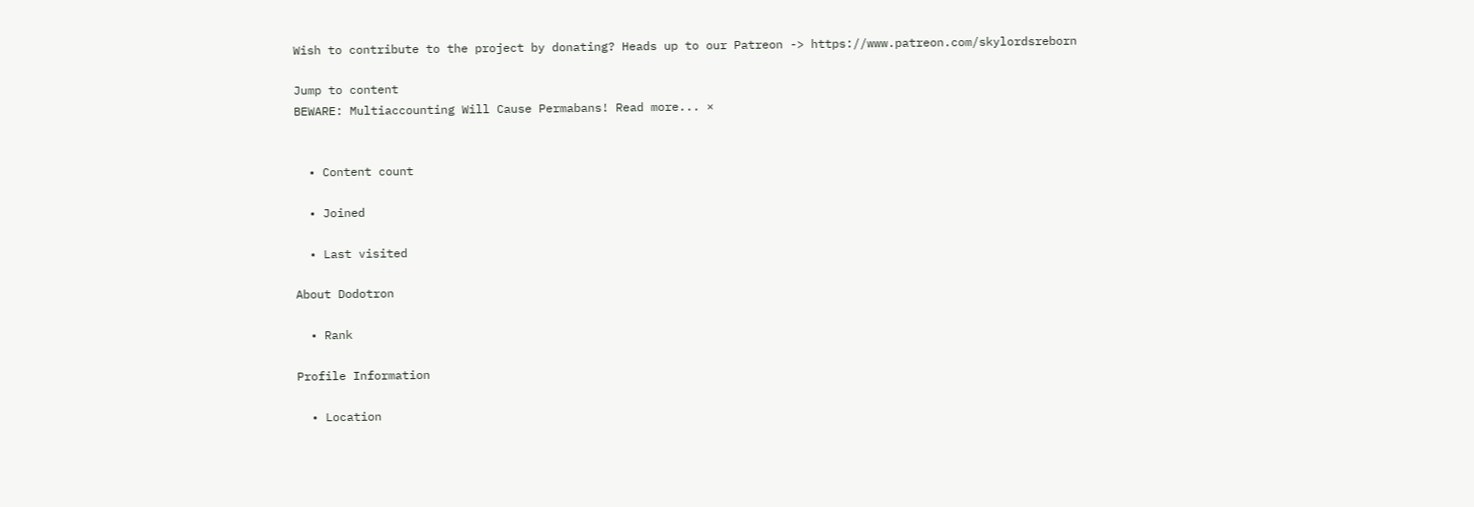Wish to contribute to the project by donating? Heads up to our Patreon -> https://www.patreon.com/skylordsreborn

Jump to content
BEWARE: Multiaccounting Will Cause Permabans! Read more... ×


  • Content count

  • Joined

  • Last visited

About Dodotron

  • Rank

Profile Information

  • Location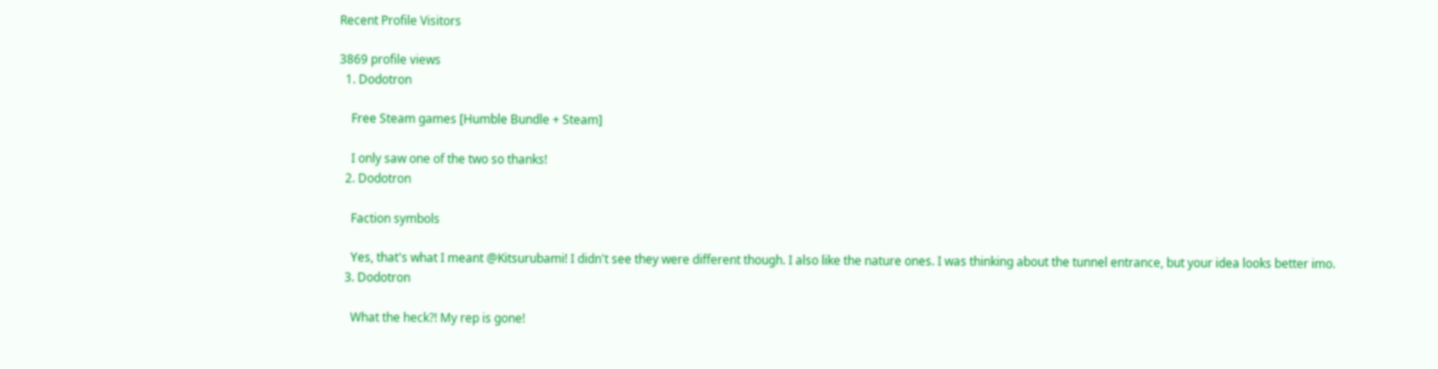Recent Profile Visitors

3869 profile views
  1. Dodotron

    Free Steam games [Humble Bundle + Steam]

    I only saw one of the two so thanks!
  2. Dodotron

    Faction symbols

    Yes, that's what I meant @Kitsurubami! I didn't see they were different though. I also like the nature ones. I was thinking about the tunnel entrance, but your idea looks better imo.
  3. Dodotron

    What the heck?! My rep is gone!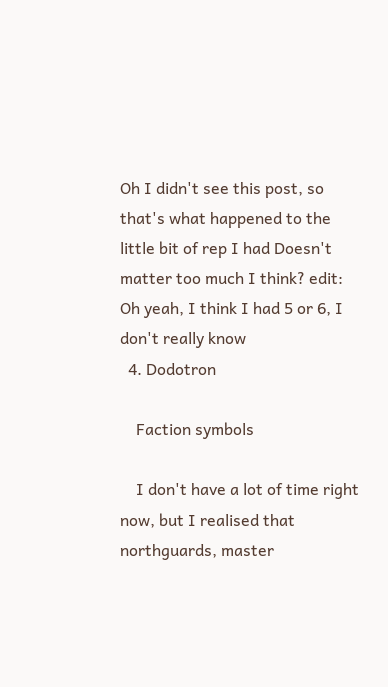Oh I didn't see this post, so that's what happened to the little bit of rep I had Doesn't matter too much I think? edit: Oh yeah, I think I had 5 or 6, I don't really know
  4. Dodotron

    Faction symbols

    I don't have a lot of time right now, but I realised that northguards, master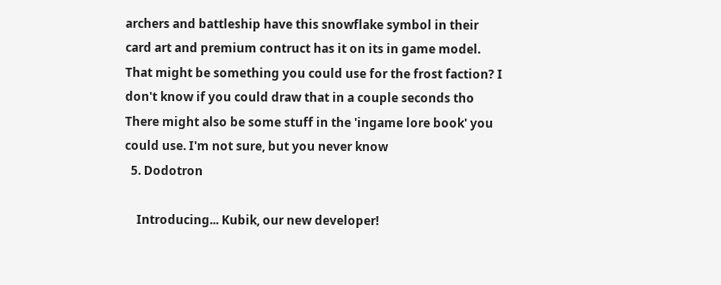archers and battleship have this snowflake symbol in their card art and premium contruct has it on its in game model. That might be something you could use for the frost faction? I don't know if you could draw that in a couple seconds tho There might also be some stuff in the 'ingame lore book' you could use. I'm not sure, but you never know
  5. Dodotron

    Introducing... Kubik, our new developer!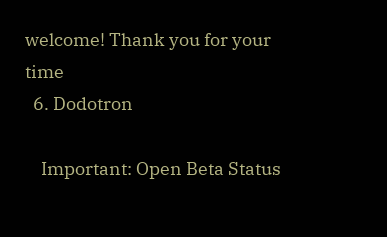welcome! Thank you for your time
  6. Dodotron

    Important: Open Beta Status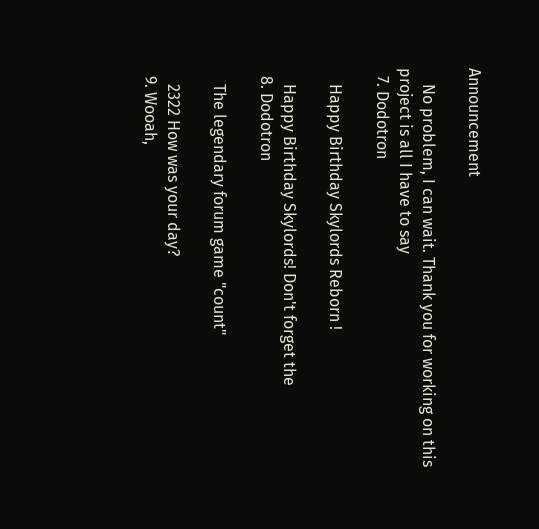Announcement

    No problem, I can wait. Thank you for working on this project is all I have to say
  7. Dodotron

    Happy Birthday Skylords Reborn !

    Happy Birthday Skylords! Don't forget the
  8. Dodotron

    The legendary forum game "count"

    2322 How was your day?
  9. Wooah,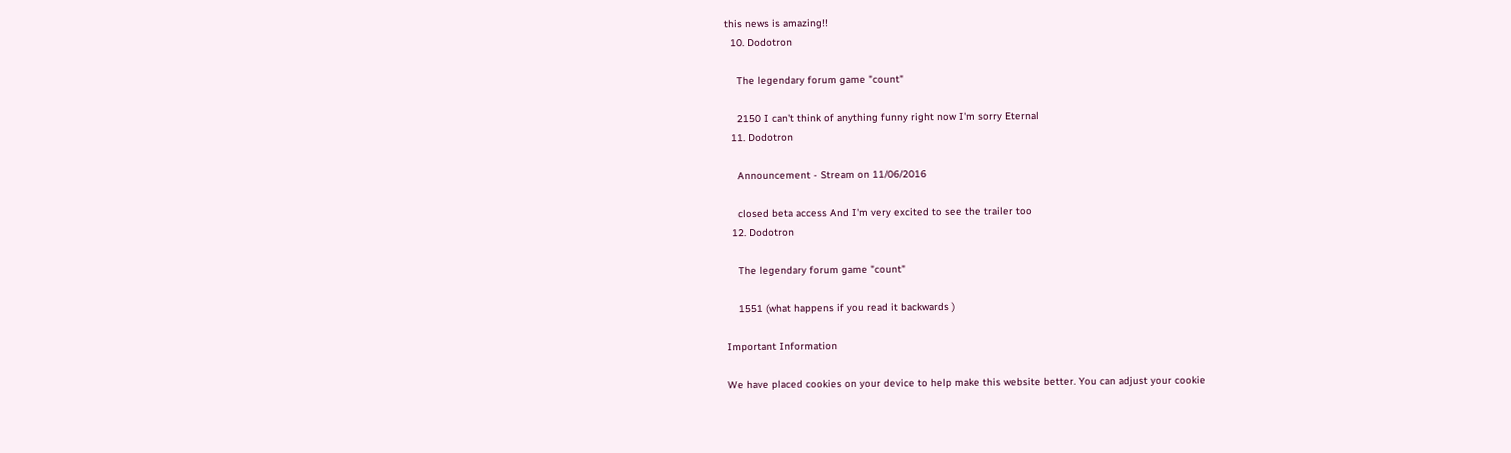this news is amazing!!
  10. Dodotron

    The legendary forum game "count"

    2150 I can't think of anything funny right now I'm sorry Eternal
  11. Dodotron

    Announcement - Stream on 11/06/2016

    closed beta access And I'm very excited to see the trailer too
  12. Dodotron

    The legendary forum game "count"

    1551 (what happens if you read it backwards )

Important Information

We have placed cookies on your device to help make this website better. You can adjust your cookie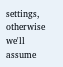settings, otherwise we'll assume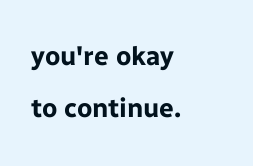you're okay to continue.